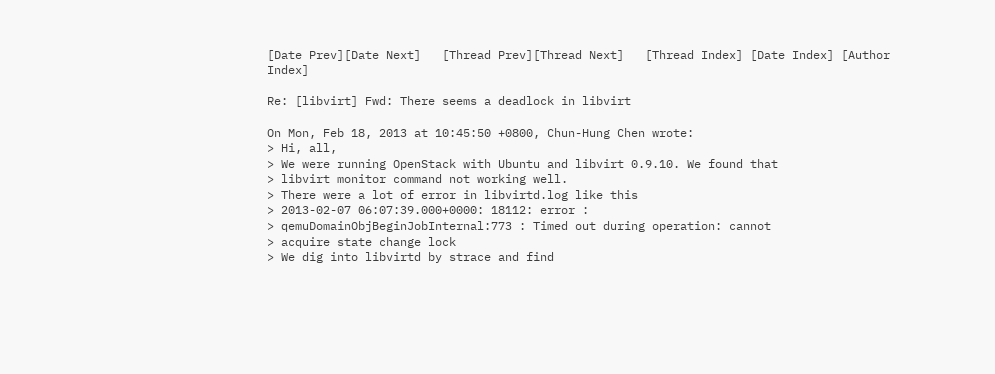[Date Prev][Date Next]   [Thread Prev][Thread Next]   [Thread Index] [Date Index] [Author Index]

Re: [libvirt] Fwd: There seems a deadlock in libvirt

On Mon, Feb 18, 2013 at 10:45:50 +0800, Chun-Hung Chen wrote:
> Hi, all,
> We were running OpenStack with Ubuntu and libvirt 0.9.10. We found that
> libvirt monitor command not working well.
> There were a lot of error in libvirtd.log like this
> 2013-02-07 06:07:39.000+0000: 18112: error :
> qemuDomainObjBeginJobInternal:773 : Timed out during operation: cannot
> acquire state change lock
> We dig into libvirtd by strace and find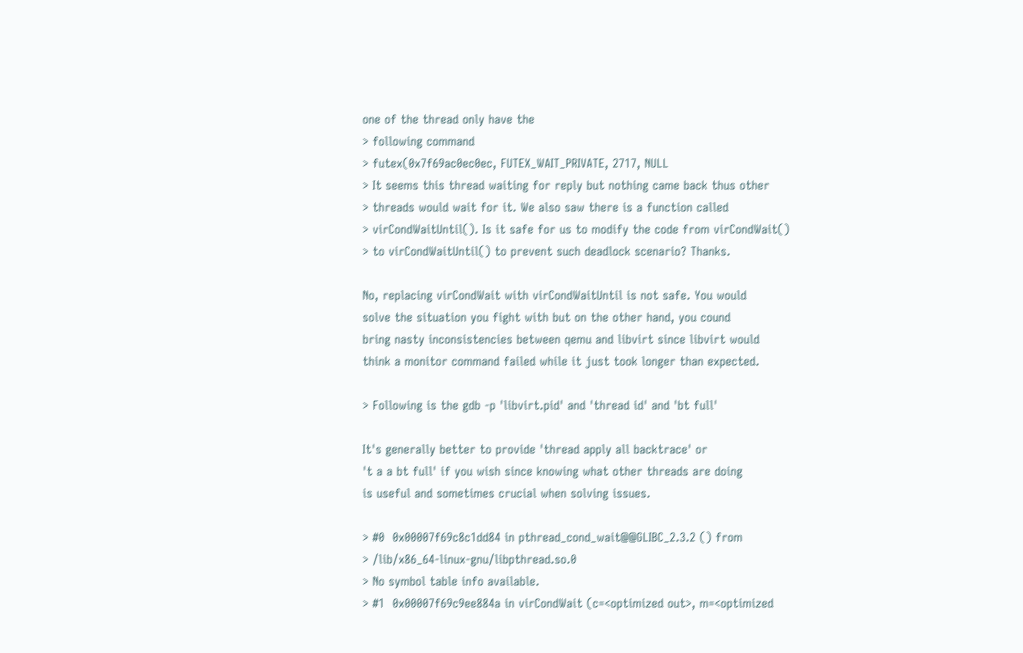one of the thread only have the
> following command
> futex(0x7f69ac0ec0ec, FUTEX_WAIT_PRIVATE, 2717, NULL
> It seems this thread waiting for reply but nothing came back thus other
> threads would wait for it. We also saw there is a function called
> virCondWaitUntil(). Is it safe for us to modify the code from virCondWait()
> to virCondWaitUntil() to prevent such deadlock scenario? Thanks.

No, replacing virCondWait with virCondWaitUntil is not safe. You would
solve the situation you fight with but on the other hand, you cound
bring nasty inconsistencies between qemu and libvirt since libvirt would
think a monitor command failed while it just took longer than expected.

> Following is the gdb -p 'libvirt.pid' and 'thread id' and 'bt full'

It's generally better to provide 'thread apply all backtrace' or
't a a bt full' if you wish since knowing what other threads are doing
is useful and sometimes crucial when solving issues.

> #0  0x00007f69c8c1dd84 in pthread_cond_wait@@GLIBC_2.3.2 () from
> /lib/x86_64-linux-gnu/libpthread.so.0
> No symbol table info available.
> #1  0x00007f69c9ee884a in virCondWait (c=<optimized out>, m=<optimized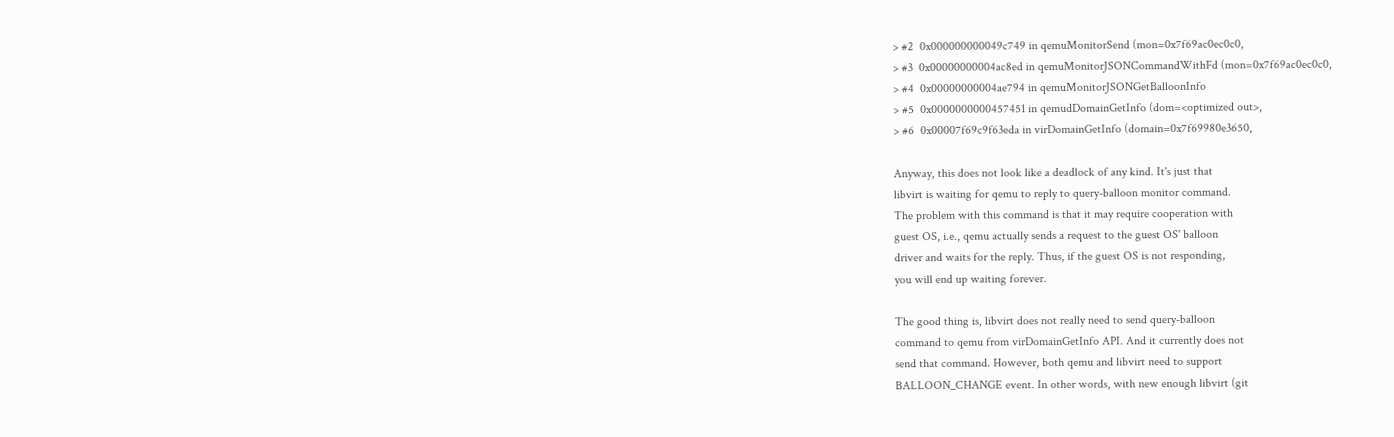> #2  0x000000000049c749 in qemuMonitorSend (mon=0x7f69ac0ec0c0,
> #3  0x00000000004ac8ed in qemuMonitorJSONCommandWithFd (mon=0x7f69ac0ec0c0,
> #4  0x00000000004ae794 in qemuMonitorJSONGetBalloonInfo
> #5  0x0000000000457451 in qemudDomainGetInfo (dom=<optimized out>,
> #6  0x00007f69c9f63eda in virDomainGetInfo (domain=0x7f69980e3650,

Anyway, this does not look like a deadlock of any kind. It's just that
libvirt is waiting for qemu to reply to query-balloon monitor command.
The problem with this command is that it may require cooperation with
guest OS, i.e., qemu actually sends a request to the guest OS' balloon
driver and waits for the reply. Thus, if the guest OS is not responding,
you will end up waiting forever.

The good thing is, libvirt does not really need to send query-balloon
command to qemu from virDomainGetInfo API. And it currently does not
send that command. However, both qemu and libvirt need to support
BALLOON_CHANGE event. In other words, with new enough libvirt (git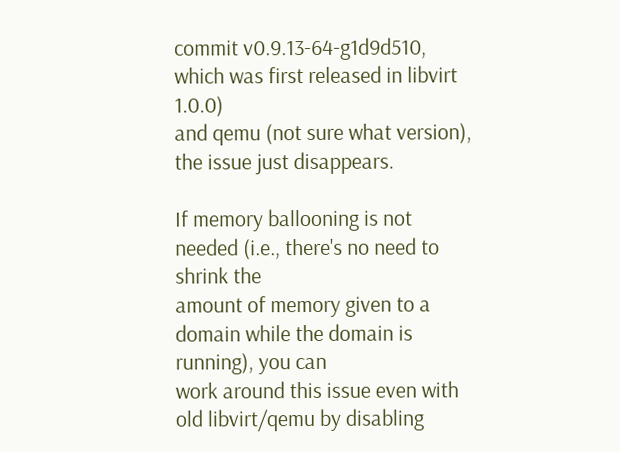commit v0.9.13-64-g1d9d510, which was first released in libvirt 1.0.0)
and qemu (not sure what version), the issue just disappears.

If memory ballooning is not needed (i.e., there's no need to shrink the
amount of memory given to a domain while the domain is running), you can
work around this issue even with old libvirt/qemu by disabling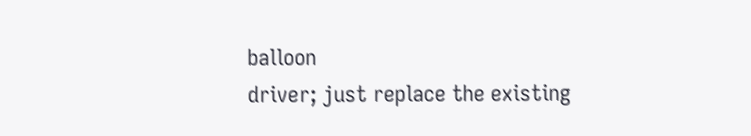balloon
driver; just replace the existing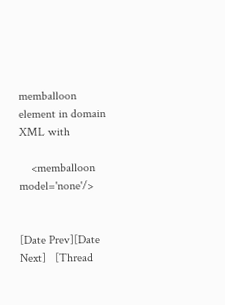memballoon element in domain XML with

    <memballoon model='none'/>


[Date Prev][Date Next]   [Thread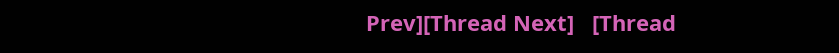Prev][Thread Next]   [Thread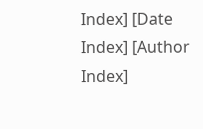Index] [Date Index] [Author Index]